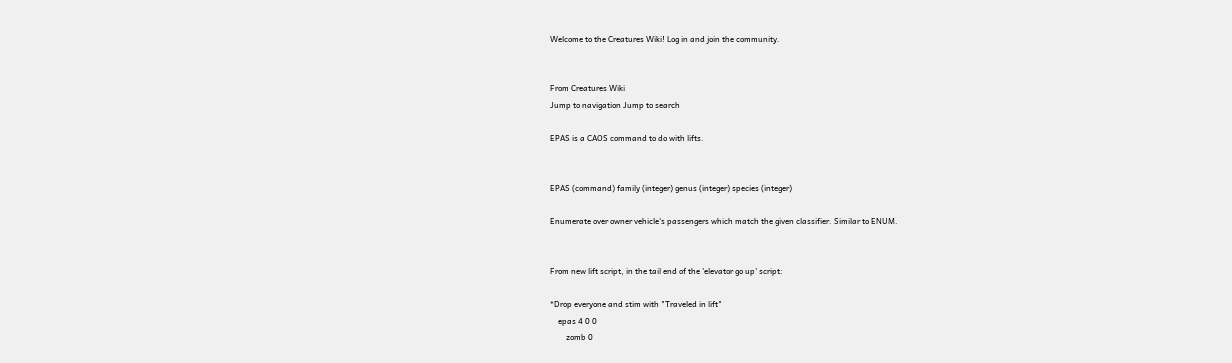Welcome to the Creatures Wiki! Log in and join the community.


From Creatures Wiki
Jump to navigation Jump to search

EPAS is a CAOS command to do with lifts.


EPAS (command) family (integer) genus (integer) species (integer)

Enumerate over owner vehicle's passengers which match the given classifier. Similar to ENUM.


From new lift script, in the tail end of the 'elevator go up' script:

*Drop everyone and stim with "Traveled in lift"
    epas 4 0 0
        zomb 0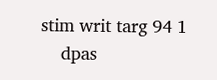stim writ targ 94 1
    dpas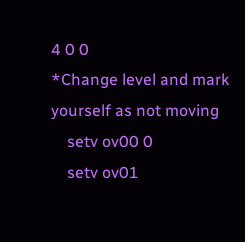4 0 0
*Change level and mark yourself as not moving
    setv ov00 0
    setv ov01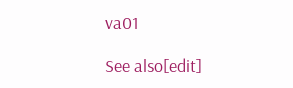va01

See also[edit]